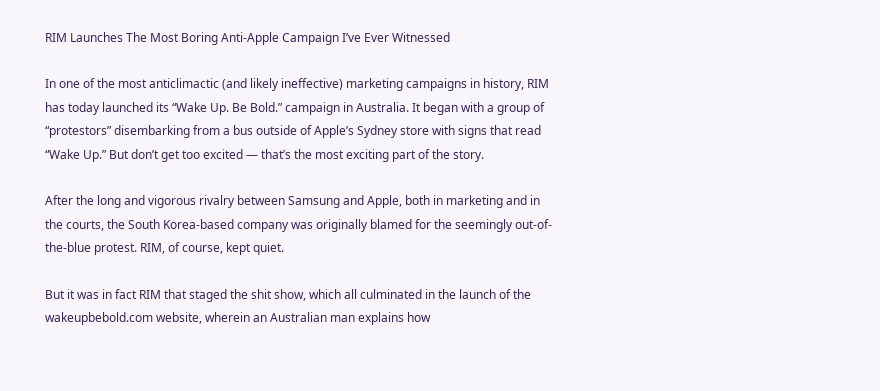RIM Launches The Most Boring Anti-Apple Campaign I’ve Ever Witnessed

In one of the most anticlimactic (and likely ineffective) marketing campaigns in history, RIM has today launched its “Wake Up. Be Bold.” campaign in Australia. It began with a group of “protestors” disembarking from a bus outside of Apple’s Sydney store with signs that read “Wake Up.” But don’t get too excited — that’s the most exciting part of the story.

After the long and vigorous rivalry between Samsung and Apple, both in marketing and in the courts, the South Korea-based company was originally blamed for the seemingly out-of-the-blue protest. RIM, of course, kept quiet.

But it was in fact RIM that staged the shit show, which all culminated in the launch of the wakeupbebold.com website, wherein an Australian man explains how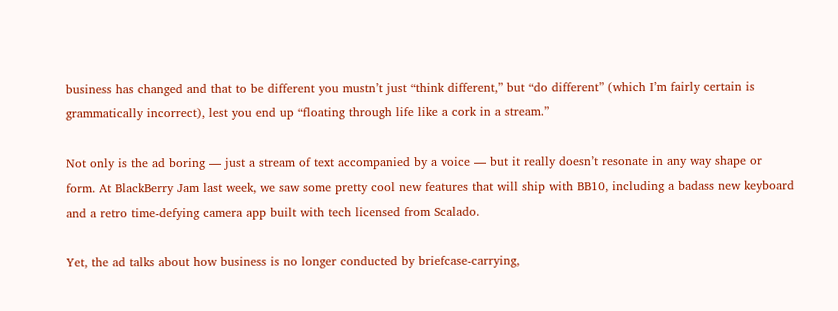business has changed and that to be different you mustn’t just “think different,” but “do different” (which I’m fairly certain is grammatically incorrect), lest you end up “floating through life like a cork in a stream.”

Not only is the ad boring — just a stream of text accompanied by a voice — but it really doesn’t resonate in any way shape or form. At BlackBerry Jam last week, we saw some pretty cool new features that will ship with BB10, including a badass new keyboard and a retro time-defying camera app built with tech licensed from Scalado.

Yet, the ad talks about how business is no longer conducted by briefcase-carrying,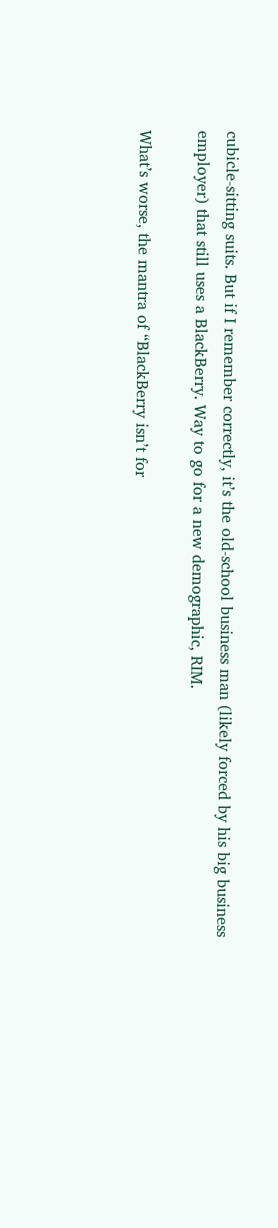cubicle-sitting suits. But if I remember correctly, it’s the old-school business man (likely forced by his big business employer) that still uses a BlackBerry. Way to go for a new demographic, RIM.

What’s worse, the mantra of “BlackBerry isn’t for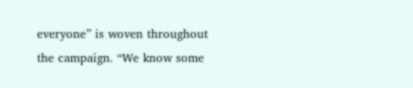everyone” is woven throughout the campaign. “We know some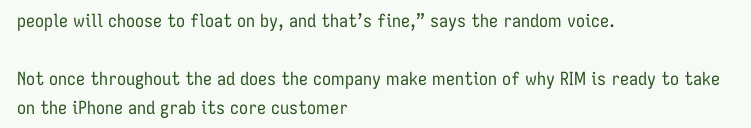people will choose to float on by, and that’s fine,” says the random voice.

Not once throughout the ad does the company make mention of why RIM is ready to take on the iPhone and grab its core customer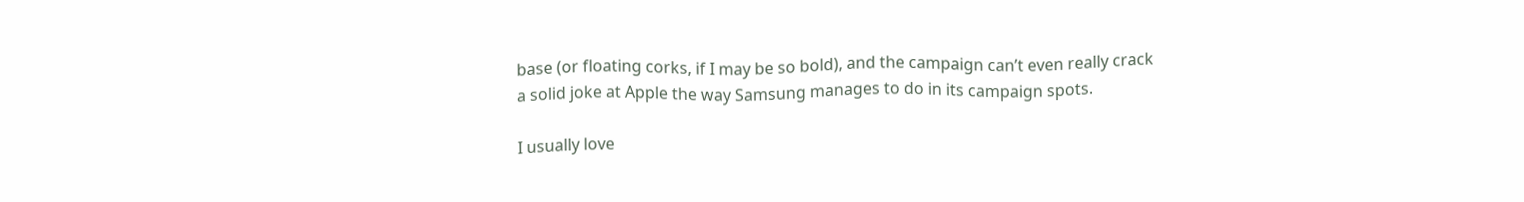base (or floating corks, if I may be so bold), and the campaign can’t even really crack a solid joke at Apple the way Samsung manages to do in its campaign spots.

I usually love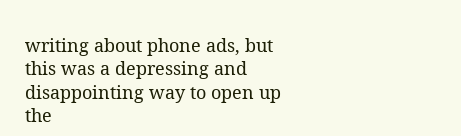writing about phone ads, but this was a depressing and disappointing way to open up the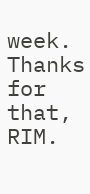week. Thanks for that, RIM.